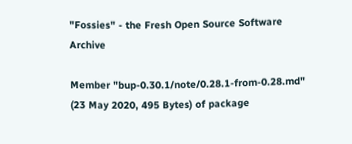"Fossies" - the Fresh Open Source Software Archive

Member "bup-0.30.1/note/0.28.1-from-0.28.md" (23 May 2020, 495 Bytes) of package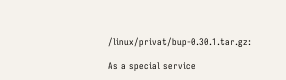/linux/privat/bup-0.30.1.tar.gz:

As a special service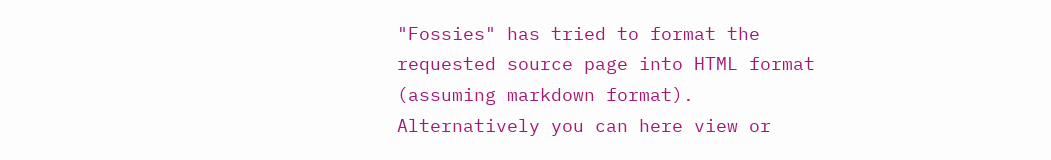"Fossies" has tried to format the requested source page into HTML format (assuming markdown format). Alternatively you can here view or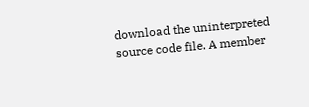download the uninterpreted source code file. A member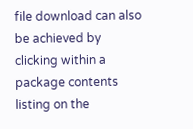file download can also be achieved by clicking within a package contents listing on the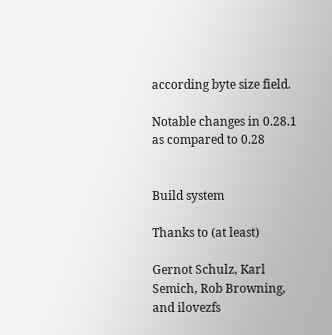according byte size field.

Notable changes in 0.28.1 as compared to 0.28


Build system

Thanks to (at least)

Gernot Schulz, Karl Semich, Rob Browning, and ilovezfs